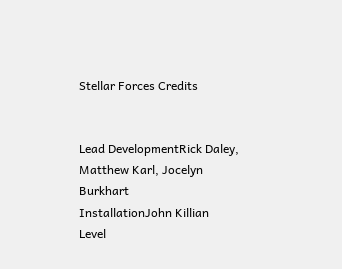Stellar Forces Credits


Lead DevelopmentRick Daley, Matthew Karl, Jocelyn Burkhart
InstallationJohn Killian
Level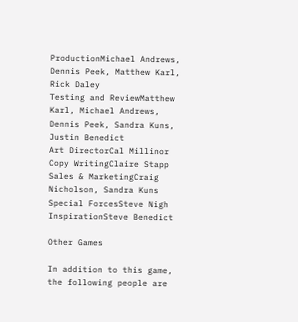ProductionMichael Andrews, Dennis Peek, Matthew Karl, Rick Daley
Testing and ReviewMatthew Karl, Michael Andrews, Dennis Peek, Sandra Kuns, Justin Benedict
Art DirectorCal Millinor
Copy WritingClaire Stapp
Sales & MarketingCraig Nicholson, Sandra Kuns
Special ForcesSteve Nigh
InspirationSteve Benedict

Other Games

In addition to this game, the following people are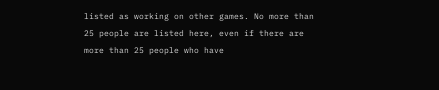listed as working on other games. No more than 25 people are listed here, even if there are more than 25 people who have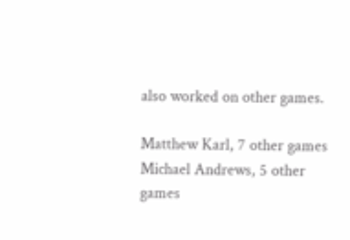also worked on other games.

Matthew Karl, 7 other games
Michael Andrews, 5 other games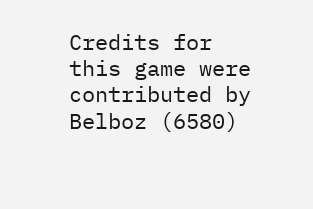Credits for this game were contributed by Belboz (6580)